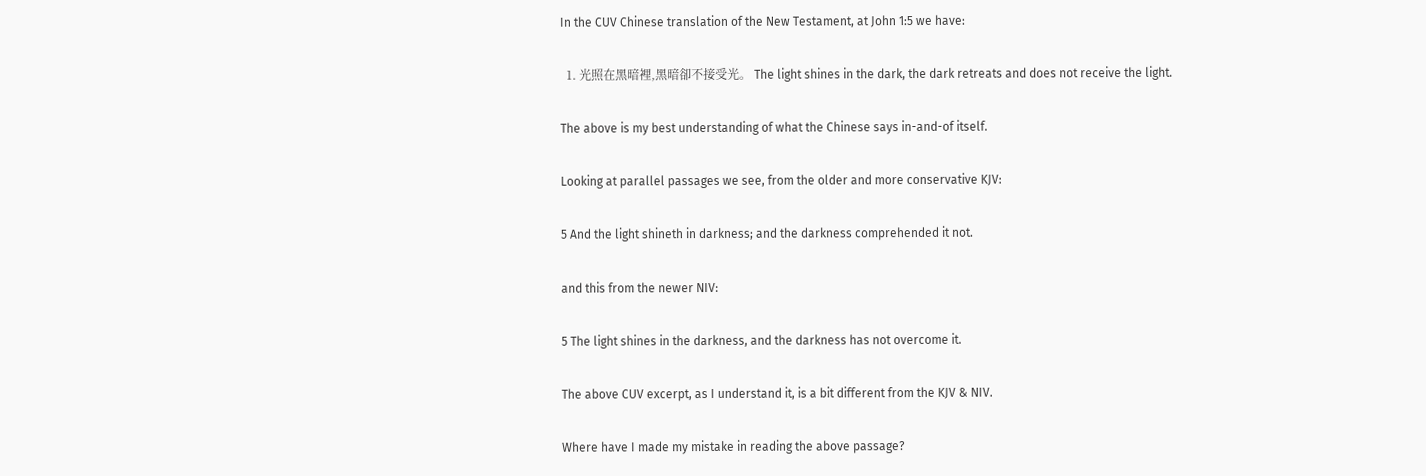In the CUV Chinese translation of the New Testament, at John 1:5 we have:

  1. 光照在黑暗裡,黑暗卻不接受光。 The light shines in the dark, the dark retreats and does not receive the light.

The above is my best understanding of what the Chinese says in-and-of itself.

Looking at parallel passages we see, from the older and more conservative KJV:

5 And the light shineth in darkness; and the darkness comprehended it not.

and this from the newer NIV:

5 The light shines in the darkness, and the darkness has not overcome it.

The above CUV excerpt, as I understand it, is a bit different from the KJV & NIV.

Where have I made my mistake in reading the above passage?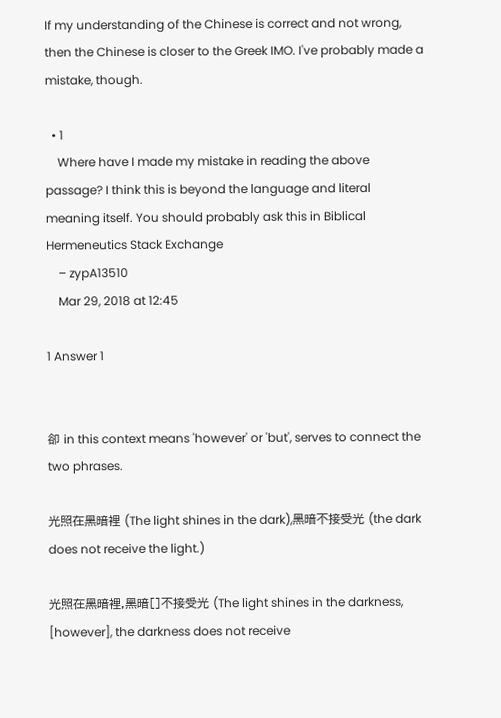If my understanding of the Chinese is correct and not wrong, then the Chinese is closer to the Greek IMO. I've probably made a mistake, though.

  • 1
    Where have I made my mistake in reading the above passage? I think this is beyond the language and literal meaning itself. You should probably ask this in Biblical Hermeneutics Stack Exchange
    – zypA13510
    Mar 29, 2018 at 12:45

1 Answer 1


卻 in this context means 'however' or 'but', serves to connect the two phrases.

光照在黑暗裡 (The light shines in the dark),黑暗不接受光 (the dark does not receive the light.)

光照在黑暗裡,黑暗[]不接受光 (The light shines in the darkness, [however], the darkness does not receive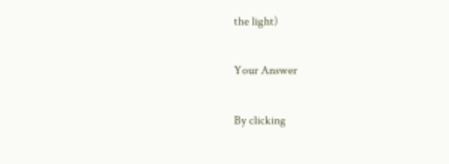the light)

Your Answer

By clicking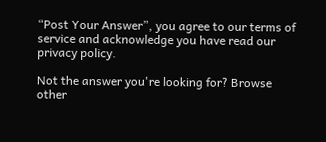“Post Your Answer”, you agree to our terms of service and acknowledge you have read our privacy policy.

Not the answer you're looking for? Browse other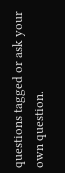questions tagged or ask your own question.